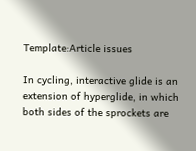Template:Article issues

In cycling, interactive glide is an extension of hyperglide, in which both sides of the sprockets are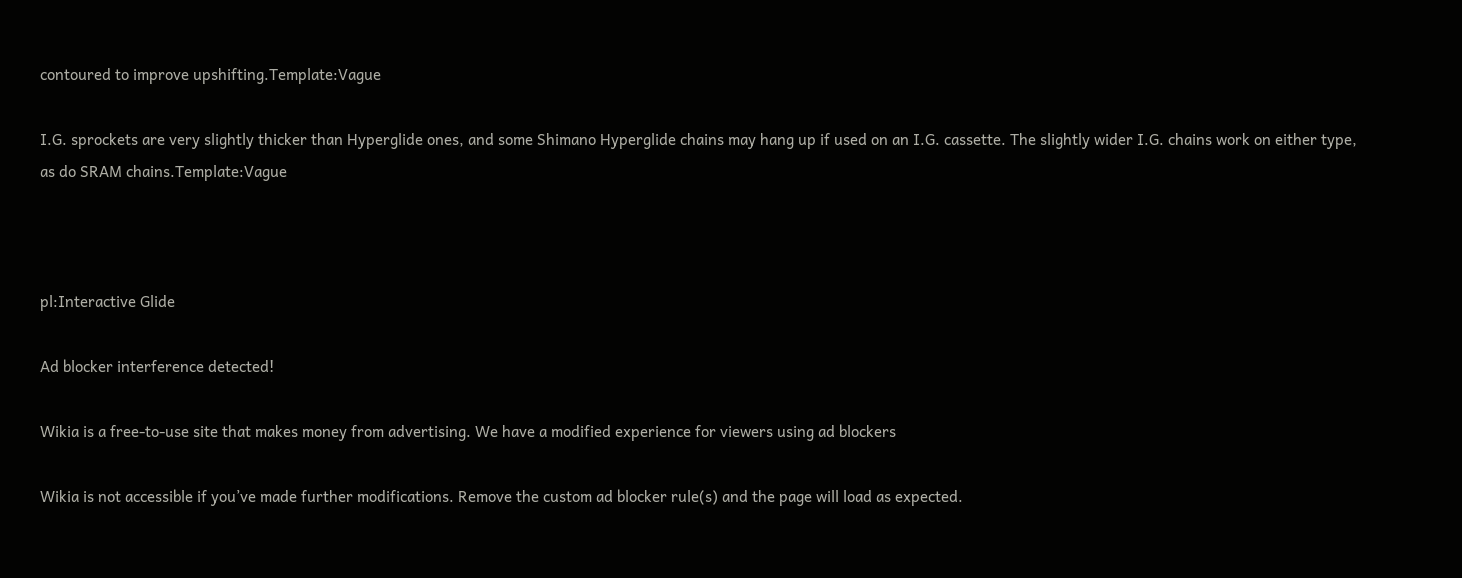contoured to improve upshifting.Template:Vague

I.G. sprockets are very slightly thicker than Hyperglide ones, and some Shimano Hyperglide chains may hang up if used on an I.G. cassette. The slightly wider I.G. chains work on either type, as do SRAM chains.Template:Vague



pl:Interactive Glide

Ad blocker interference detected!

Wikia is a free-to-use site that makes money from advertising. We have a modified experience for viewers using ad blockers

Wikia is not accessible if you’ve made further modifications. Remove the custom ad blocker rule(s) and the page will load as expected.